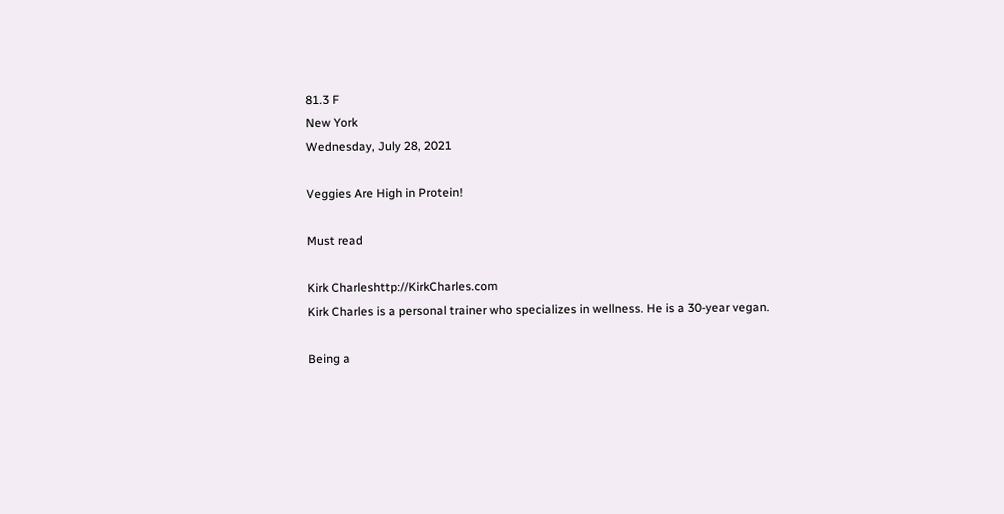81.3 F
New York
Wednesday, July 28, 2021

Veggies Are High in Protein!

Must read

Kirk Charleshttp://KirkCharles.com
Kirk Charles is a personal trainer who specializes in wellness. He is a 30-year vegan.

Being a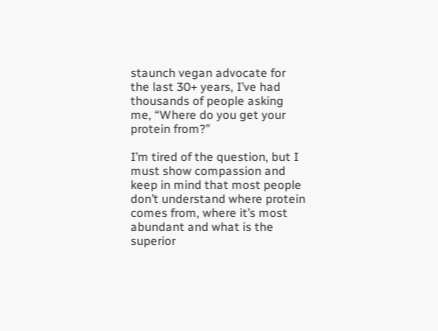staunch vegan advocate for the last 30+ years, I’ve had thousands of people asking me, “Where do you get your protein from?”

I’m tired of the question, but I must show compassion and keep in mind that most people don’t understand where protein comes from, where it’s most abundant and what is the superior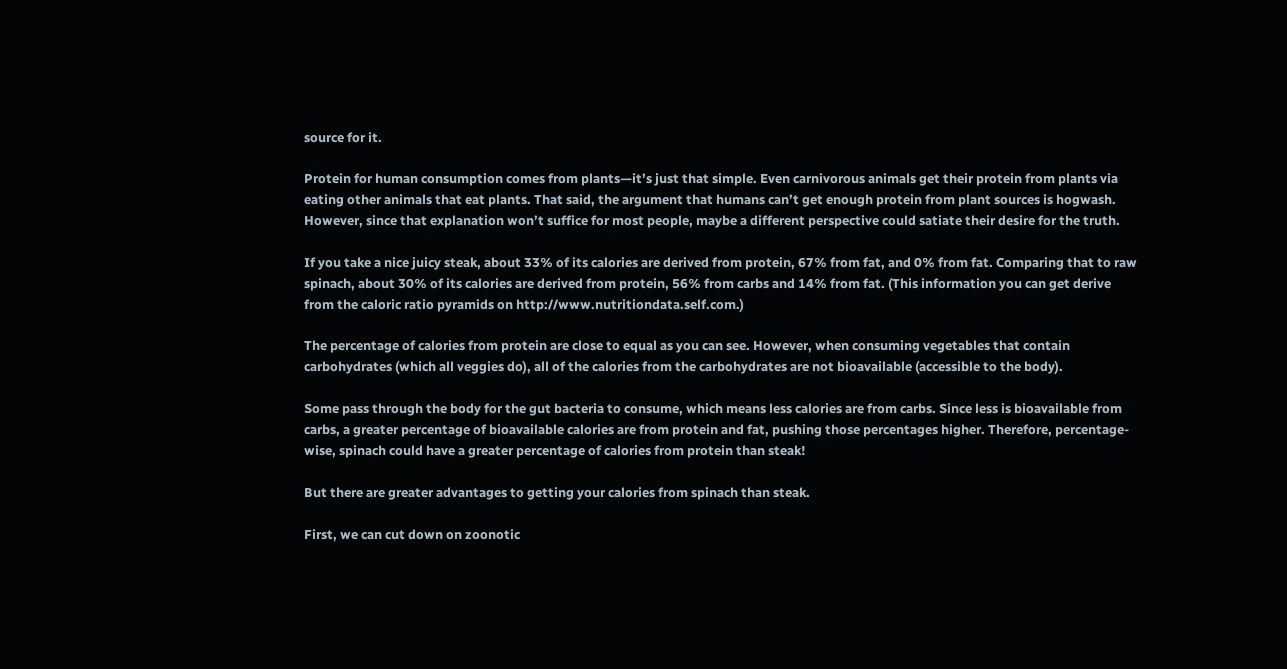source for it.

Protein for human consumption comes from plants—it’s just that simple. Even carnivorous animals get their protein from plants via eating other animals that eat plants. That said, the argument that humans can’t get enough protein from plant sources is hogwash. However, since that explanation won’t suffice for most people, maybe a different perspective could satiate their desire for the truth.

If you take a nice juicy steak, about 33% of its calories are derived from protein, 67% from fat, and 0% from fat. Comparing that to raw spinach, about 30% of its calories are derived from protein, 56% from carbs and 14% from fat. (This information you can get derive from the caloric ratio pyramids on http://www.nutritiondata.self.com.)

The percentage of calories from protein are close to equal as you can see. However, when consuming vegetables that contain carbohydrates (which all veggies do), all of the calories from the carbohydrates are not bioavailable (accessible to the body).

Some pass through the body for the gut bacteria to consume, which means less calories are from carbs. Since less is bioavailable from carbs, a greater percentage of bioavailable calories are from protein and fat, pushing those percentages higher. Therefore, percentage-wise, spinach could have a greater percentage of calories from protein than steak!

But there are greater advantages to getting your calories from spinach than steak.

First, we can cut down on zoonotic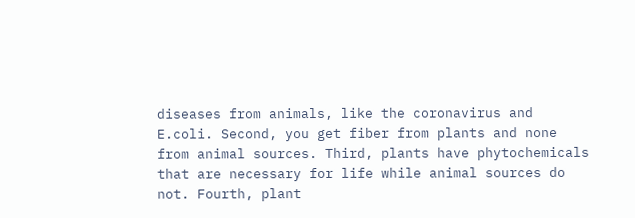diseases from animals, like the coronavirus and E.coli. Second, you get fiber from plants and none from animal sources. Third, plants have phytochemicals that are necessary for life while animal sources do not. Fourth, plant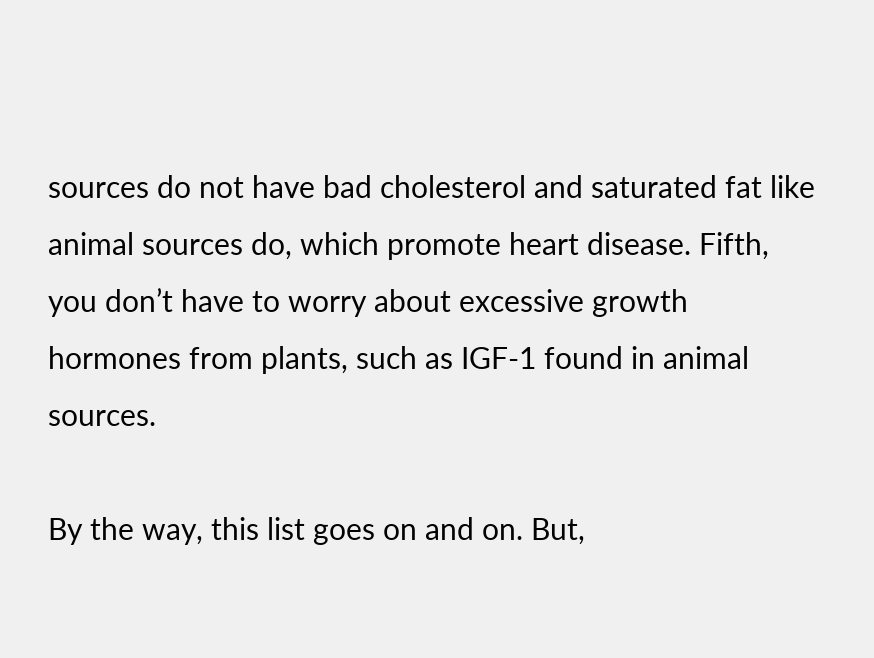sources do not have bad cholesterol and saturated fat like animal sources do, which promote heart disease. Fifth, you don’t have to worry about excessive growth hormones from plants, such as IGF-1 found in animal sources.

By the way, this list goes on and on. But,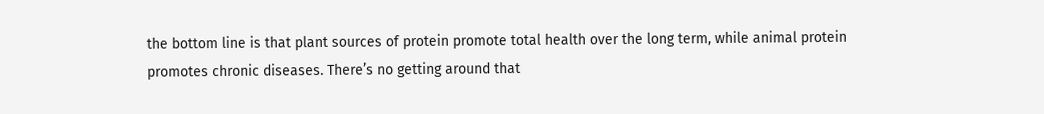the bottom line is that plant sources of protein promote total health over the long term, while animal protein promotes chronic diseases. There’s no getting around that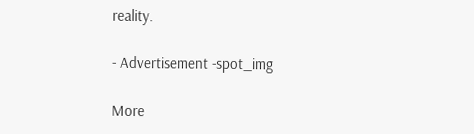reality.

- Advertisement -spot_img

More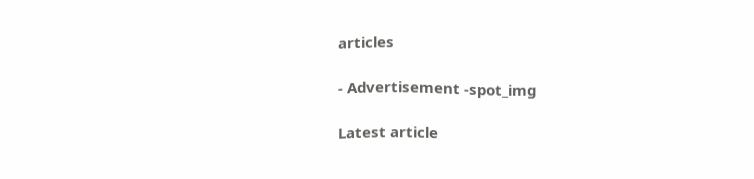articles

- Advertisement -spot_img

Latest article